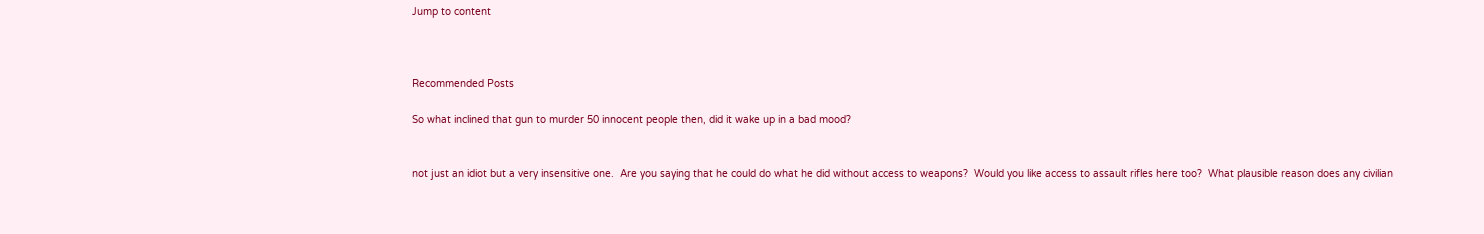Jump to content



Recommended Posts

So what inclined that gun to murder 50 innocent people then, did it wake up in a bad mood?


not just an idiot but a very insensitive one.  Are you saying that he could do what he did without access to weapons?  Would you like access to assault rifles here too?  What plausible reason does any civilian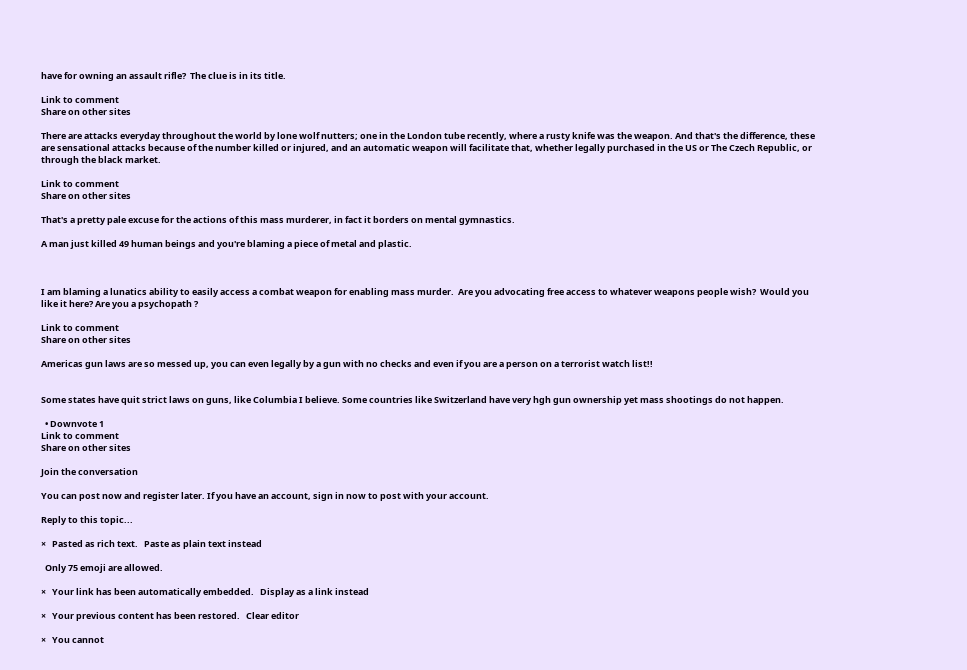have for owning an assault rifle?  The clue is in its title.

Link to comment
Share on other sites

There are attacks everyday throughout the world by lone wolf nutters; one in the London tube recently, where a rusty knife was the weapon. And that's the difference, these are sensational attacks because of the number killed or injured, and an automatic weapon will facilitate that, whether legally purchased in the US or The Czech Republic, or through the black market.

Link to comment
Share on other sites

That's a pretty pale excuse for the actions of this mass murderer, in fact it borders on mental gymnastics.

A man just killed 49 human beings and you're blaming a piece of metal and plastic.



I am blaming a lunatics ability to easily access a combat weapon for enabling mass murder.  Are you advocating free access to whatever weapons people wish?  Would you like it here? Are you a psychopath ?

Link to comment
Share on other sites

Americas gun laws are so messed up, you can even legally by a gun with no checks and even if you are a person on a terrorist watch list!!


Some states have quit strict laws on guns, like Columbia I believe. Some countries like Switzerland have very hgh gun ownership yet mass shootings do not happen.

  • Downvote 1
Link to comment
Share on other sites

Join the conversation

You can post now and register later. If you have an account, sign in now to post with your account.

Reply to this topic...

×   Pasted as rich text.   Paste as plain text instead

  Only 75 emoji are allowed.

×   Your link has been automatically embedded.   Display as a link instead

×   Your previous content has been restored.   Clear editor

×   You cannot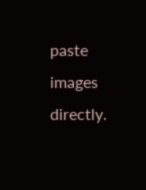paste images directly.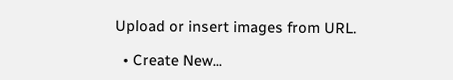Upload or insert images from URL.

  • Create New...